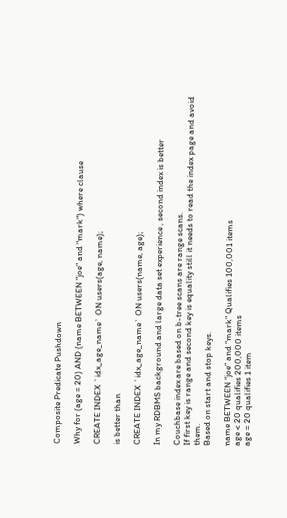Composite Predicate Pushdown

Why for (age = 20) AND (name BETWEEN "joe" and "mark") where clause

CREATE INDEX `idx_age_name` ON users(age, name);

is better than

CREATE INDEX `idx_age_name` ON users(name, age);

In my RDBMS background and large data set experience , second index is better

Couchbase index are based on b-tree scans are range scans.
If first key is range and second key is equality still it needs to read the index page and avoid them.
Based on start and stop keys.

name BETWEEN “joe” and “mark” Qualifies 100,001 items
age < 20 qualifies 200,000 items
age = 20 qualifies 1 item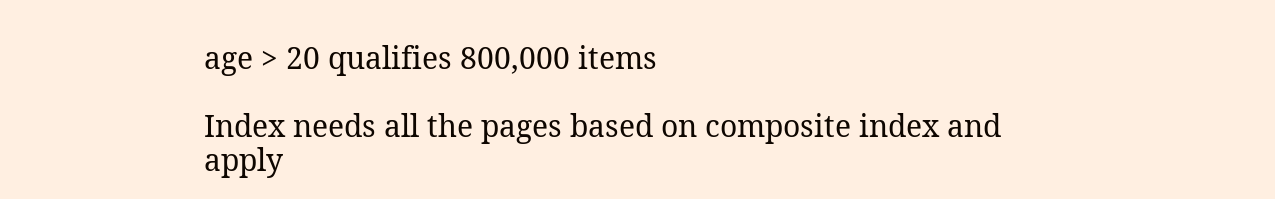age > 20 qualifies 800,000 items

Index needs all the pages based on composite index and apply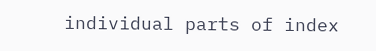individual parts of index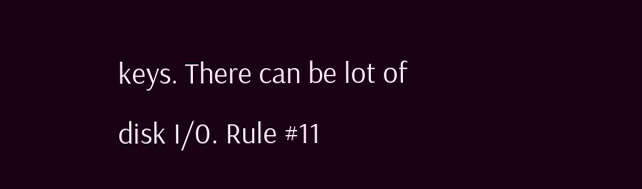keys. There can be lot of disk I/0. Rule #11